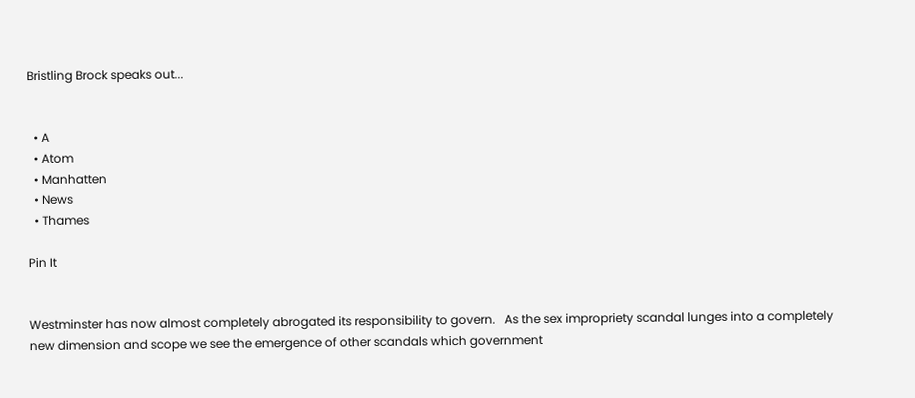Bristling Brock speaks out...


  • A
  • Atom
  • Manhatten
  • News
  • Thames

Pin It


Westminster has now almost completely abrogated its responsibility to govern.   As the sex impropriety scandal lunges into a completely new dimension and scope we see the emergence of other scandals which government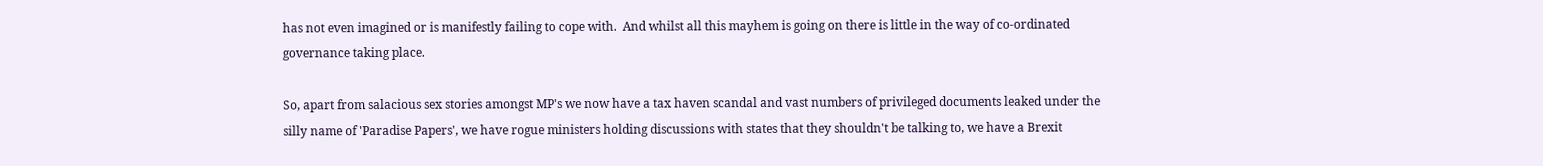has not even imagined or is manifestly failing to cope with.  And whilst all this mayhem is going on there is little in the way of co-ordinated governance taking place.

So, apart from salacious sex stories amongst MP's we now have a tax haven scandal and vast numbers of privileged documents leaked under the silly name of 'Paradise Papers', we have rogue ministers holding discussions with states that they shouldn't be talking to, we have a Brexit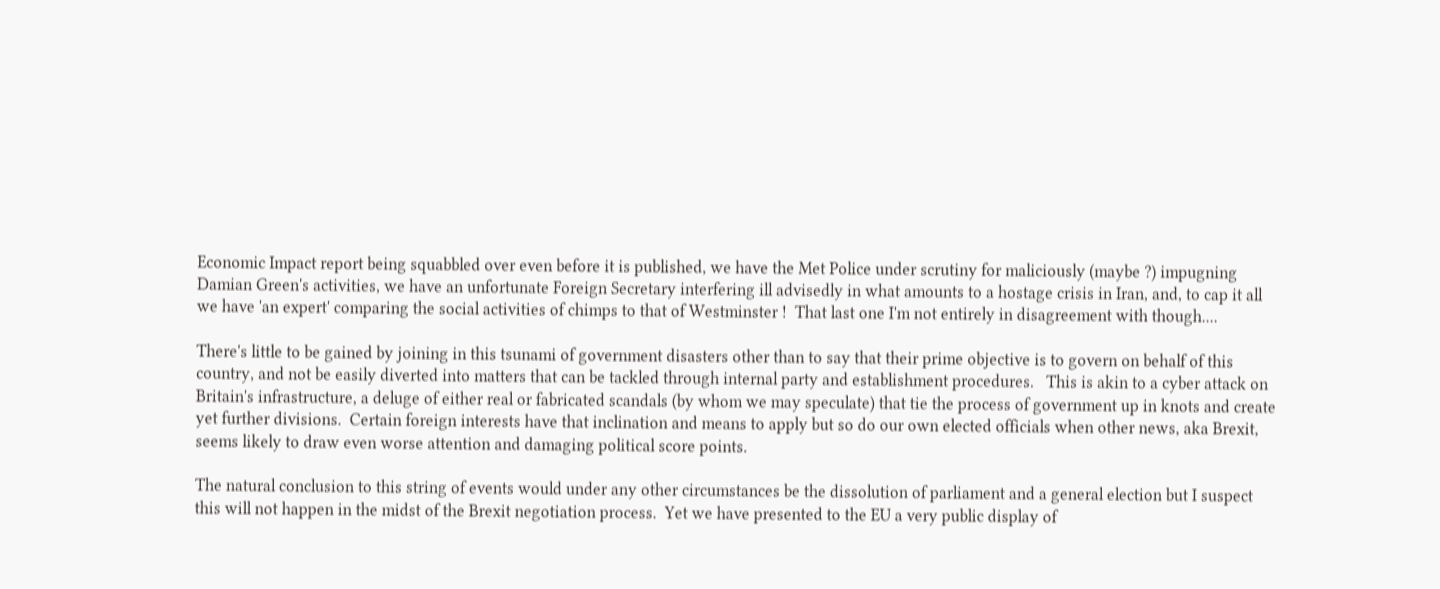Economic Impact report being squabbled over even before it is published, we have the Met Police under scrutiny for maliciously (maybe ?) impugning Damian Green's activities, we have an unfortunate Foreign Secretary interfering ill advisedly in what amounts to a hostage crisis in Iran, and, to cap it all we have 'an expert' comparing the social activities of chimps to that of Westminster !  That last one I'm not entirely in disagreement with though....

There's little to be gained by joining in this tsunami of government disasters other than to say that their prime objective is to govern on behalf of this country, and not be easily diverted into matters that can be tackled through internal party and establishment procedures.   This is akin to a cyber attack on Britain's infrastructure, a deluge of either real or fabricated scandals (by whom we may speculate) that tie the process of government up in knots and create yet further divisions.  Certain foreign interests have that inclination and means to apply but so do our own elected officials when other news, aka Brexit, seems likely to draw even worse attention and damaging political score points.

The natural conclusion to this string of events would under any other circumstances be the dissolution of parliament and a general election but I suspect this will not happen in the midst of the Brexit negotiation process.  Yet we have presented to the EU a very public display of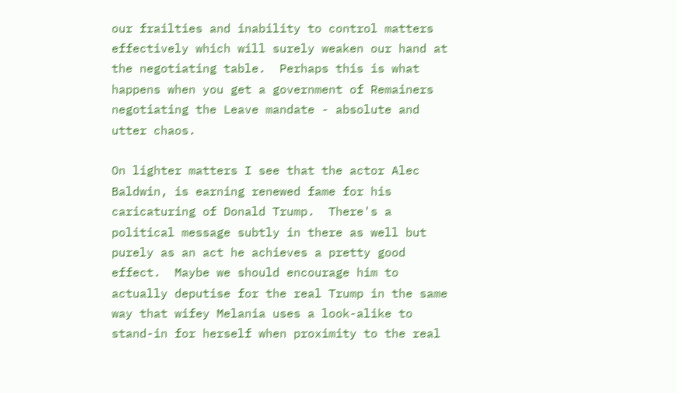our frailties and inability to control matters effectively which will surely weaken our hand at the negotiating table.  Perhaps this is what happens when you get a government of Remainers negotiating the Leave mandate - absolute and utter chaos.

On lighter matters I see that the actor Alec Baldwin, is earning renewed fame for his caricaturing of Donald Trump.  There's a political message subtly in there as well but purely as an act he achieves a pretty good effect.  Maybe we should encourage him to actually deputise for the real Trump in the same way that wifey Melania uses a look-alike to stand-in for herself when proximity to the real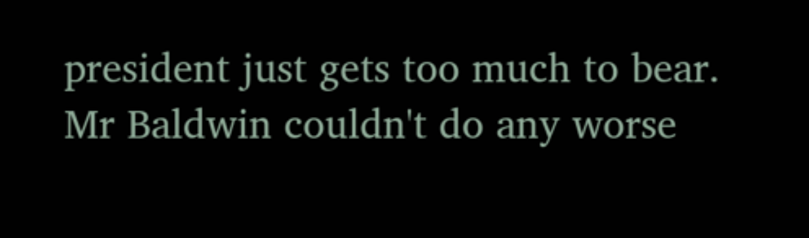president just gets too much to bear.  Mr Baldwin couldn't do any worse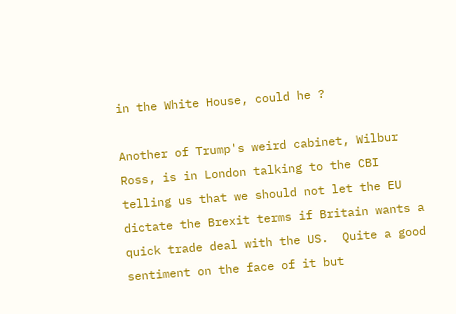in the White House, could he ?

Another of Trump's weird cabinet, Wilbur Ross, is in London talking to the CBI telling us that we should not let the EU dictate the Brexit terms if Britain wants a quick trade deal with the US.  Quite a good sentiment on the face of it but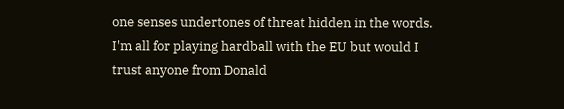one senses undertones of threat hidden in the words.  I'm all for playing hardball with the EU but would I trust anyone from Donald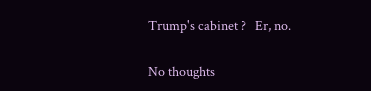Trump's cabinet ?   Er, no.


No thoughts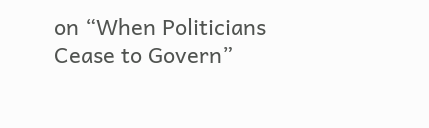on “When Politicians Cease to Govern”